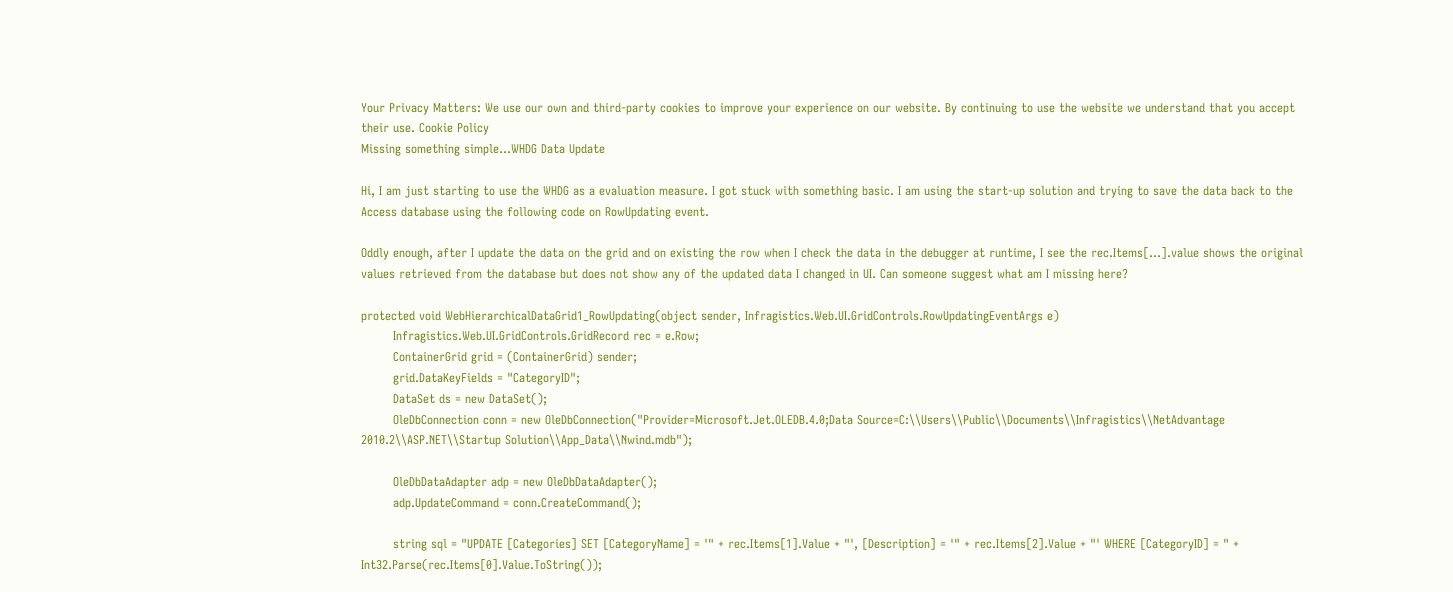Your Privacy Matters: We use our own and third-party cookies to improve your experience on our website. By continuing to use the website we understand that you accept their use. Cookie Policy
Missing something simple...WHDG Data Update

Hi, I am just starting to use the WHDG as a evaluation measure. I got stuck with something basic. I am using the start-up solution and trying to save the data back to the Access database using the following code on RowUpdating event.

Oddly enough, after I update the data on the grid and on existing the row when I check the data in the debugger at runtime, I see the rec.Items[...].value shows the original values retrieved from the database but does not show any of the updated data I changed in UI. Can someone suggest what am I missing here?

protected void WebHierarchicalDataGrid1_RowUpdating(object sender, Infragistics.Web.UI.GridControls.RowUpdatingEventArgs e)
        Infragistics.Web.UI.GridControls.GridRecord rec = e.Row;
        ContainerGrid grid = (ContainerGrid) sender;
        grid.DataKeyFields = "CategoryID";
        DataSet ds = new DataSet();
        OleDbConnection conn = new OleDbConnection("Provider=Microsoft.Jet.OLEDB.4.0;Data Source=C:\\Users\\Public\\Documents\\Infragistics\\NetAdvantage 2010.2\\ASP.NET\\Startup Solution\\App_Data\\Nwind.mdb");

        OleDbDataAdapter adp = new OleDbDataAdapter();
        adp.UpdateCommand = conn.CreateCommand();

        string sql = "UPDATE [Categories] SET [CategoryName] = '" + rec.Items[1].Value + "', [Description] = '" + rec.Items[2].Value + "' WHERE [CategoryID] = " + Int32.Parse(rec.Items[0].Value.ToString());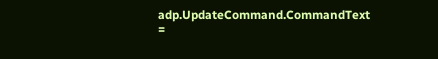adp.UpdateCommand.CommandText =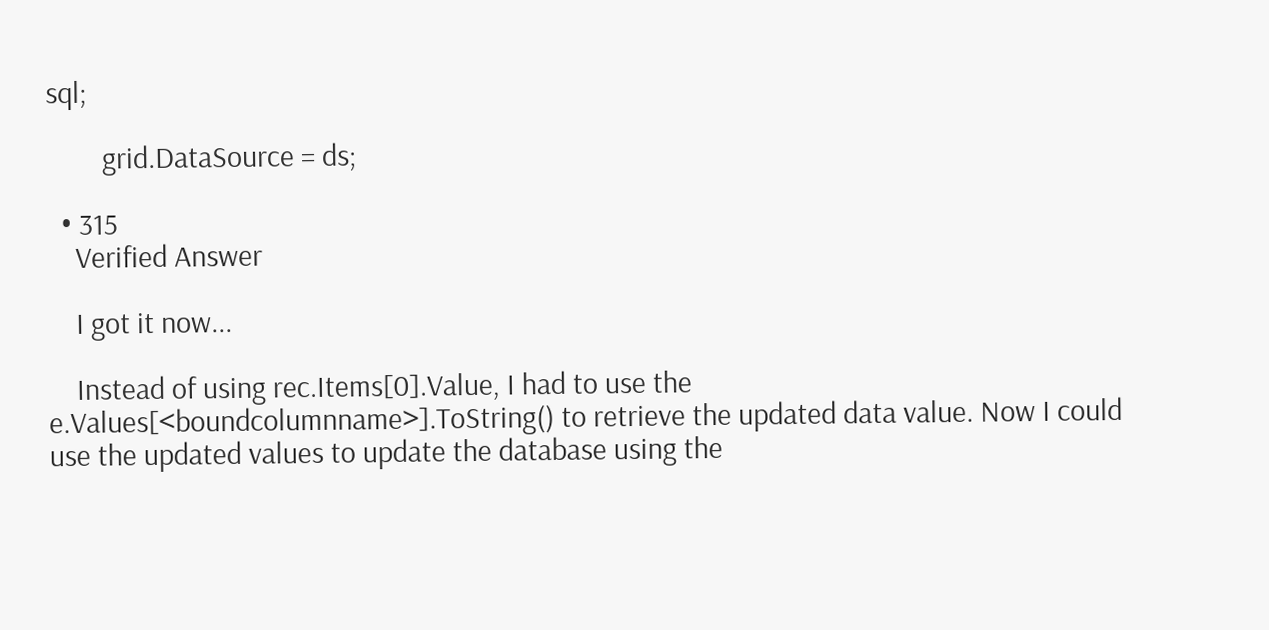sql;

        grid.DataSource = ds;

  • 315
    Verified Answer

    I got it now...

    Instead of using rec.Items[0].Value, I had to use the e.Values[<boundcolumnname>].ToString() to retrieve the updated data value. Now I could use the updated values to update the database using the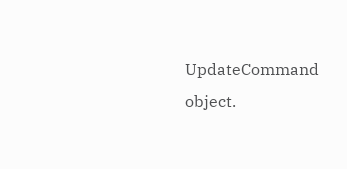UpdateCommand object.